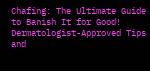Chafing: The Ultimate Guide to Banish It for Good! Dermatologist-Approved Tips and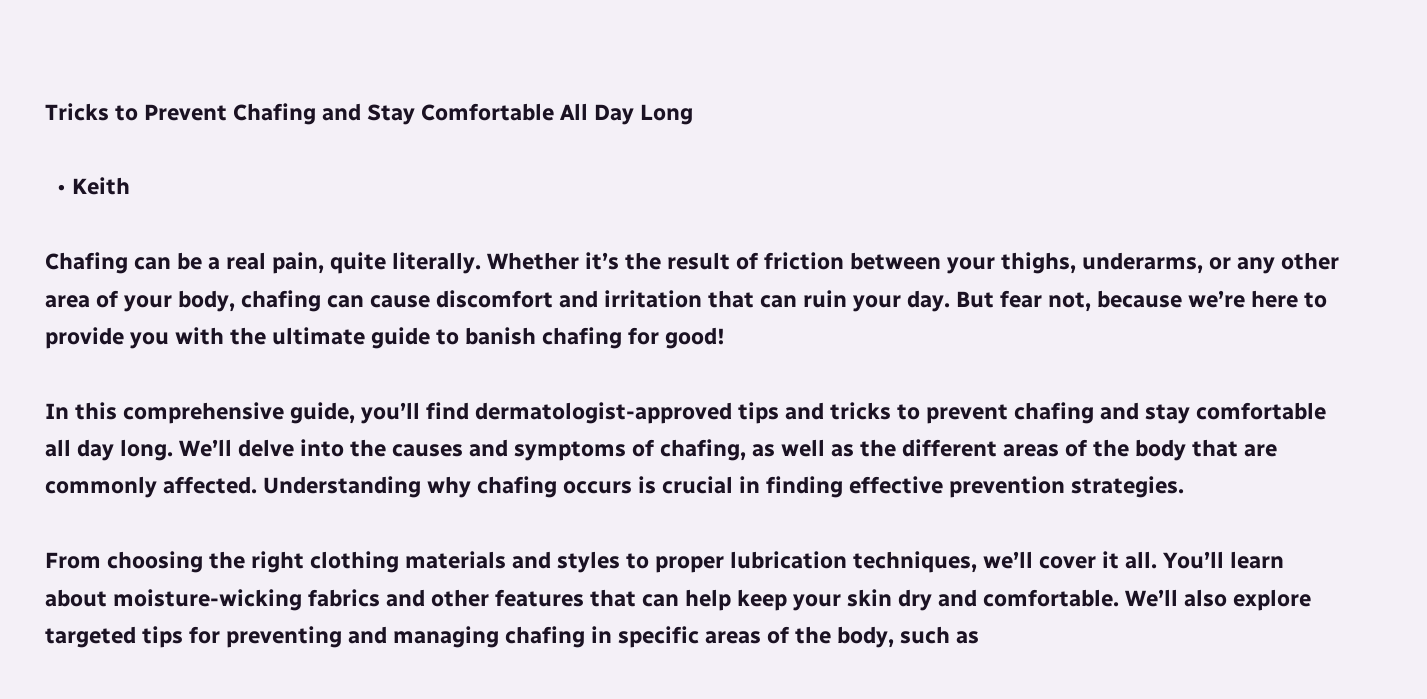Tricks to Prevent Chafing and Stay Comfortable All Day Long

  • Keith

Chafing can be a real pain, quite literally. Whether it’s the result of friction between your thighs, underarms, or any other area of your body, chafing can cause discomfort and irritation that can ruin your day. But fear not, because we’re here to provide you with the ultimate guide to banish chafing for good!

In this comprehensive guide, you’ll find dermatologist-approved tips and tricks to prevent chafing and stay comfortable all day long. We’ll delve into the causes and symptoms of chafing, as well as the different areas of the body that are commonly affected. Understanding why chafing occurs is crucial in finding effective prevention strategies.

From choosing the right clothing materials and styles to proper lubrication techniques, we’ll cover it all. You’ll learn about moisture-wicking fabrics and other features that can help keep your skin dry and comfortable. We’ll also explore targeted tips for preventing and managing chafing in specific areas of the body, such as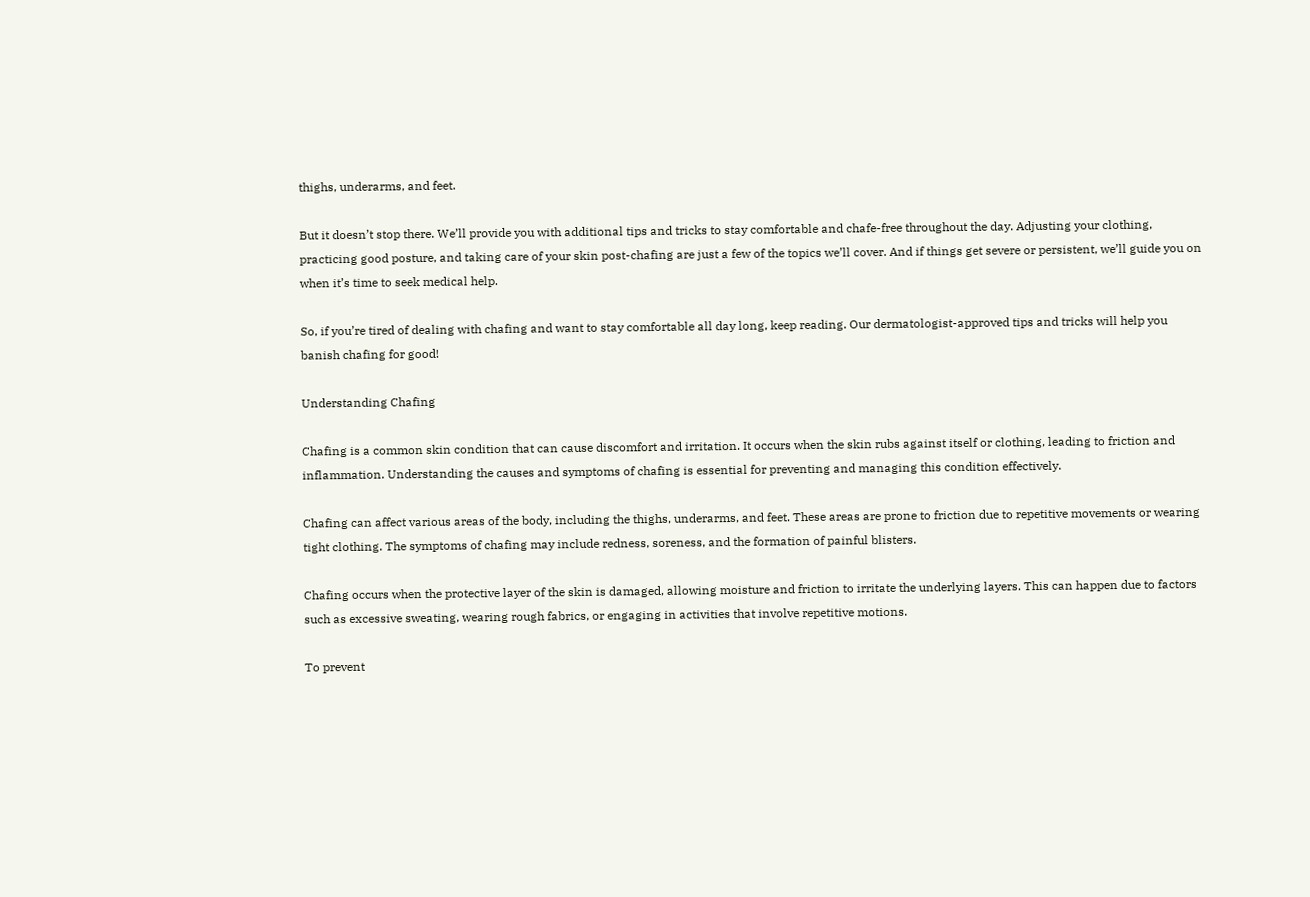thighs, underarms, and feet.

But it doesn’t stop there. We’ll provide you with additional tips and tricks to stay comfortable and chafe-free throughout the day. Adjusting your clothing, practicing good posture, and taking care of your skin post-chafing are just a few of the topics we’ll cover. And if things get severe or persistent, we’ll guide you on when it’s time to seek medical help.

So, if you’re tired of dealing with chafing and want to stay comfortable all day long, keep reading. Our dermatologist-approved tips and tricks will help you banish chafing for good!

Understanding Chafing

Chafing is a common skin condition that can cause discomfort and irritation. It occurs when the skin rubs against itself or clothing, leading to friction and inflammation. Understanding the causes and symptoms of chafing is essential for preventing and managing this condition effectively.

Chafing can affect various areas of the body, including the thighs, underarms, and feet. These areas are prone to friction due to repetitive movements or wearing tight clothing. The symptoms of chafing may include redness, soreness, and the formation of painful blisters.

Chafing occurs when the protective layer of the skin is damaged, allowing moisture and friction to irritate the underlying layers. This can happen due to factors such as excessive sweating, wearing rough fabrics, or engaging in activities that involve repetitive motions.

To prevent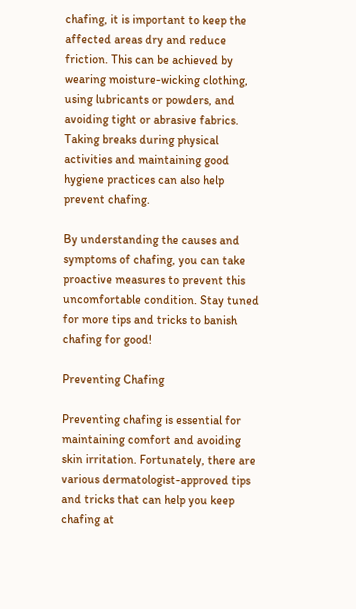chafing, it is important to keep the affected areas dry and reduce friction. This can be achieved by wearing moisture-wicking clothing, using lubricants or powders, and avoiding tight or abrasive fabrics. Taking breaks during physical activities and maintaining good hygiene practices can also help prevent chafing.

By understanding the causes and symptoms of chafing, you can take proactive measures to prevent this uncomfortable condition. Stay tuned for more tips and tricks to banish chafing for good!

Preventing Chafing

Preventing chafing is essential for maintaining comfort and avoiding skin irritation. Fortunately, there are various dermatologist-approved tips and tricks that can help you keep chafing at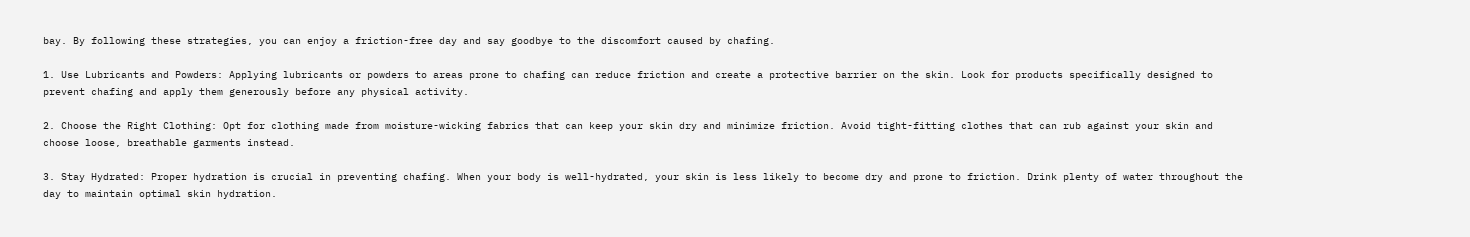bay. By following these strategies, you can enjoy a friction-free day and say goodbye to the discomfort caused by chafing.

1. Use Lubricants and Powders: Applying lubricants or powders to areas prone to chafing can reduce friction and create a protective barrier on the skin. Look for products specifically designed to prevent chafing and apply them generously before any physical activity.

2. Choose the Right Clothing: Opt for clothing made from moisture-wicking fabrics that can keep your skin dry and minimize friction. Avoid tight-fitting clothes that can rub against your skin and choose loose, breathable garments instead.

3. Stay Hydrated: Proper hydration is crucial in preventing chafing. When your body is well-hydrated, your skin is less likely to become dry and prone to friction. Drink plenty of water throughout the day to maintain optimal skin hydration.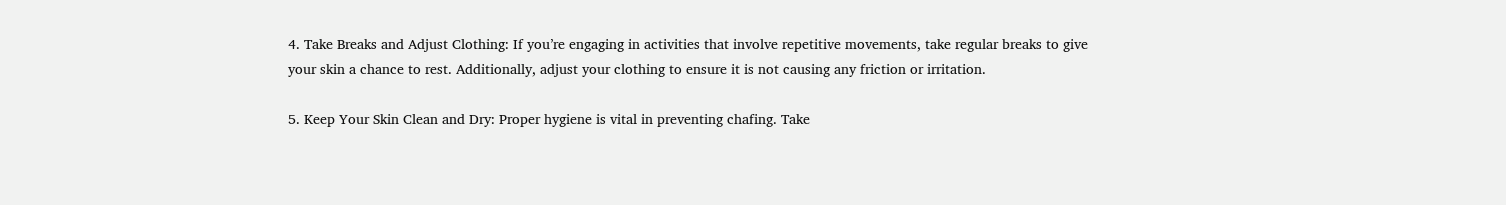4. Take Breaks and Adjust Clothing: If you’re engaging in activities that involve repetitive movements, take regular breaks to give your skin a chance to rest. Additionally, adjust your clothing to ensure it is not causing any friction or irritation.

5. Keep Your Skin Clean and Dry: Proper hygiene is vital in preventing chafing. Take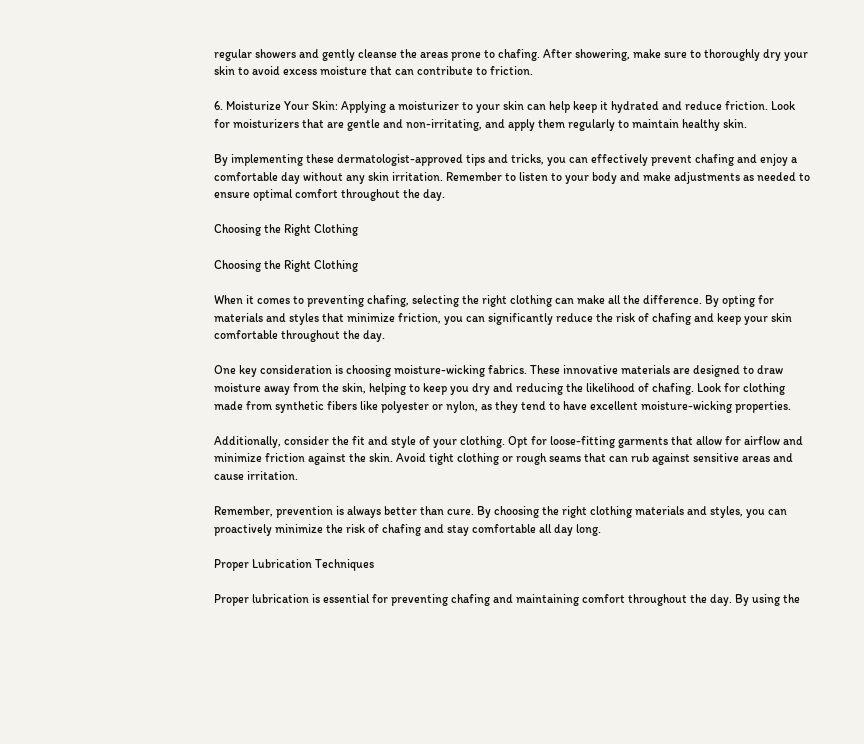regular showers and gently cleanse the areas prone to chafing. After showering, make sure to thoroughly dry your skin to avoid excess moisture that can contribute to friction.

6. Moisturize Your Skin: Applying a moisturizer to your skin can help keep it hydrated and reduce friction. Look for moisturizers that are gentle and non-irritating, and apply them regularly to maintain healthy skin.

By implementing these dermatologist-approved tips and tricks, you can effectively prevent chafing and enjoy a comfortable day without any skin irritation. Remember to listen to your body and make adjustments as needed to ensure optimal comfort throughout the day.

Choosing the Right Clothing

Choosing the Right Clothing

When it comes to preventing chafing, selecting the right clothing can make all the difference. By opting for materials and styles that minimize friction, you can significantly reduce the risk of chafing and keep your skin comfortable throughout the day.

One key consideration is choosing moisture-wicking fabrics. These innovative materials are designed to draw moisture away from the skin, helping to keep you dry and reducing the likelihood of chafing. Look for clothing made from synthetic fibers like polyester or nylon, as they tend to have excellent moisture-wicking properties.

Additionally, consider the fit and style of your clothing. Opt for loose-fitting garments that allow for airflow and minimize friction against the skin. Avoid tight clothing or rough seams that can rub against sensitive areas and cause irritation.

Remember, prevention is always better than cure. By choosing the right clothing materials and styles, you can proactively minimize the risk of chafing and stay comfortable all day long.

Proper Lubrication Techniques

Proper lubrication is essential for preventing chafing and maintaining comfort throughout the day. By using the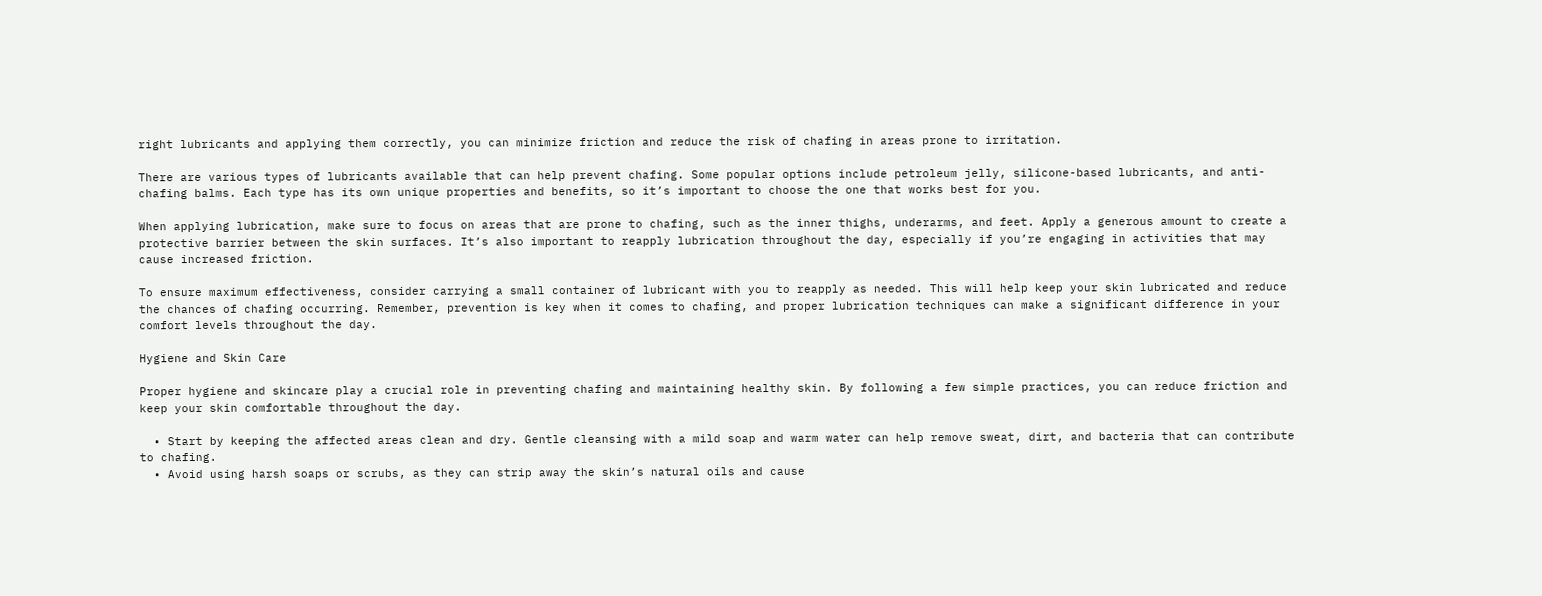right lubricants and applying them correctly, you can minimize friction and reduce the risk of chafing in areas prone to irritation.

There are various types of lubricants available that can help prevent chafing. Some popular options include petroleum jelly, silicone-based lubricants, and anti-chafing balms. Each type has its own unique properties and benefits, so it’s important to choose the one that works best for you.

When applying lubrication, make sure to focus on areas that are prone to chafing, such as the inner thighs, underarms, and feet. Apply a generous amount to create a protective barrier between the skin surfaces. It’s also important to reapply lubrication throughout the day, especially if you’re engaging in activities that may cause increased friction.

To ensure maximum effectiveness, consider carrying a small container of lubricant with you to reapply as needed. This will help keep your skin lubricated and reduce the chances of chafing occurring. Remember, prevention is key when it comes to chafing, and proper lubrication techniques can make a significant difference in your comfort levels throughout the day.

Hygiene and Skin Care

Proper hygiene and skincare play a crucial role in preventing chafing and maintaining healthy skin. By following a few simple practices, you can reduce friction and keep your skin comfortable throughout the day.

  • Start by keeping the affected areas clean and dry. Gentle cleansing with a mild soap and warm water can help remove sweat, dirt, and bacteria that can contribute to chafing.
  • Avoid using harsh soaps or scrubs, as they can strip away the skin’s natural oils and cause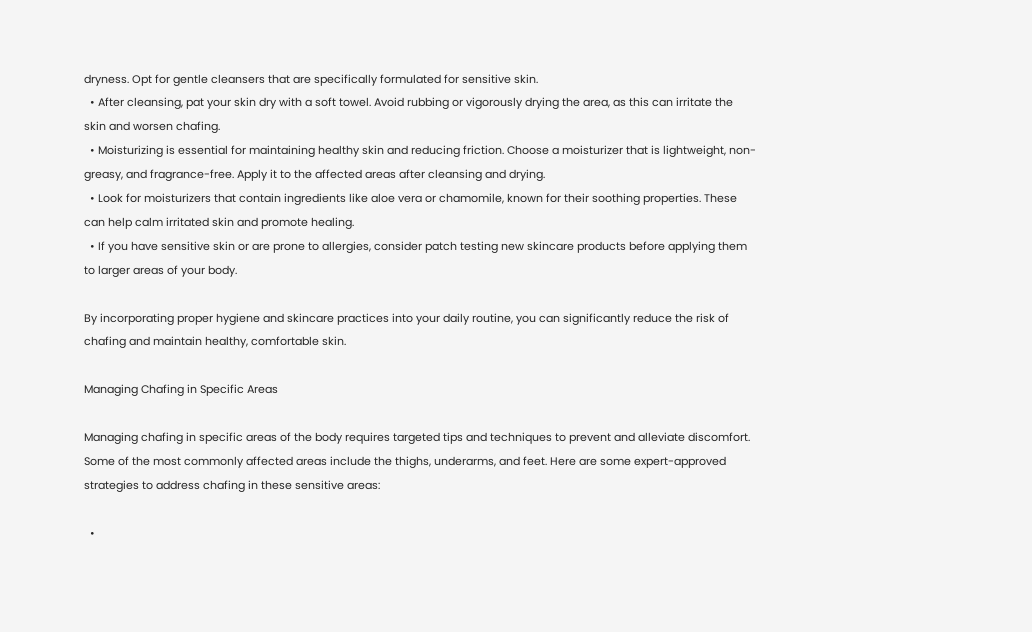dryness. Opt for gentle cleansers that are specifically formulated for sensitive skin.
  • After cleansing, pat your skin dry with a soft towel. Avoid rubbing or vigorously drying the area, as this can irritate the skin and worsen chafing.
  • Moisturizing is essential for maintaining healthy skin and reducing friction. Choose a moisturizer that is lightweight, non-greasy, and fragrance-free. Apply it to the affected areas after cleansing and drying.
  • Look for moisturizers that contain ingredients like aloe vera or chamomile, known for their soothing properties. These can help calm irritated skin and promote healing.
  • If you have sensitive skin or are prone to allergies, consider patch testing new skincare products before applying them to larger areas of your body.

By incorporating proper hygiene and skincare practices into your daily routine, you can significantly reduce the risk of chafing and maintain healthy, comfortable skin.

Managing Chafing in Specific Areas

Managing chafing in specific areas of the body requires targeted tips and techniques to prevent and alleviate discomfort. Some of the most commonly affected areas include the thighs, underarms, and feet. Here are some expert-approved strategies to address chafing in these sensitive areas:

  •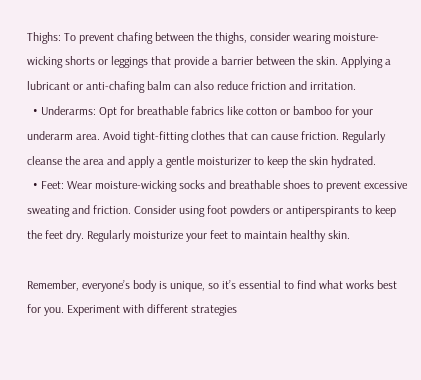Thighs: To prevent chafing between the thighs, consider wearing moisture-wicking shorts or leggings that provide a barrier between the skin. Applying a lubricant or anti-chafing balm can also reduce friction and irritation.
  • Underarms: Opt for breathable fabrics like cotton or bamboo for your underarm area. Avoid tight-fitting clothes that can cause friction. Regularly cleanse the area and apply a gentle moisturizer to keep the skin hydrated.
  • Feet: Wear moisture-wicking socks and breathable shoes to prevent excessive sweating and friction. Consider using foot powders or antiperspirants to keep the feet dry. Regularly moisturize your feet to maintain healthy skin.

Remember, everyone’s body is unique, so it’s essential to find what works best for you. Experiment with different strategies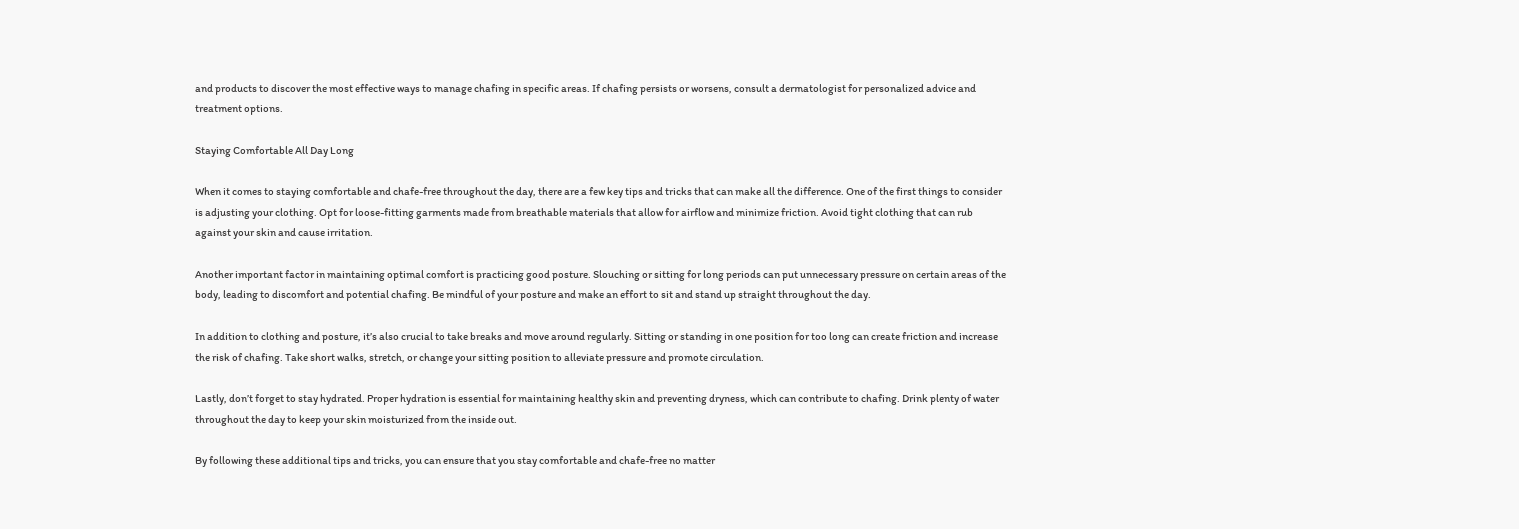and products to discover the most effective ways to manage chafing in specific areas. If chafing persists or worsens, consult a dermatologist for personalized advice and treatment options.

Staying Comfortable All Day Long

When it comes to staying comfortable and chafe-free throughout the day, there are a few key tips and tricks that can make all the difference. One of the first things to consider is adjusting your clothing. Opt for loose-fitting garments made from breathable materials that allow for airflow and minimize friction. Avoid tight clothing that can rub against your skin and cause irritation.

Another important factor in maintaining optimal comfort is practicing good posture. Slouching or sitting for long periods can put unnecessary pressure on certain areas of the body, leading to discomfort and potential chafing. Be mindful of your posture and make an effort to sit and stand up straight throughout the day.

In addition to clothing and posture, it’s also crucial to take breaks and move around regularly. Sitting or standing in one position for too long can create friction and increase the risk of chafing. Take short walks, stretch, or change your sitting position to alleviate pressure and promote circulation.

Lastly, don’t forget to stay hydrated. Proper hydration is essential for maintaining healthy skin and preventing dryness, which can contribute to chafing. Drink plenty of water throughout the day to keep your skin moisturized from the inside out.

By following these additional tips and tricks, you can ensure that you stay comfortable and chafe-free no matter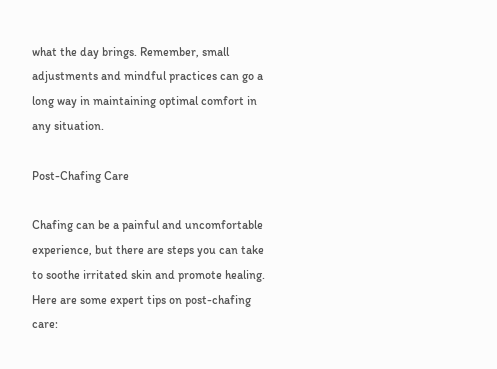what the day brings. Remember, small adjustments and mindful practices can go a long way in maintaining optimal comfort in any situation.

Post-Chafing Care

Chafing can be a painful and uncomfortable experience, but there are steps you can take to soothe irritated skin and promote healing. Here are some expert tips on post-chafing care: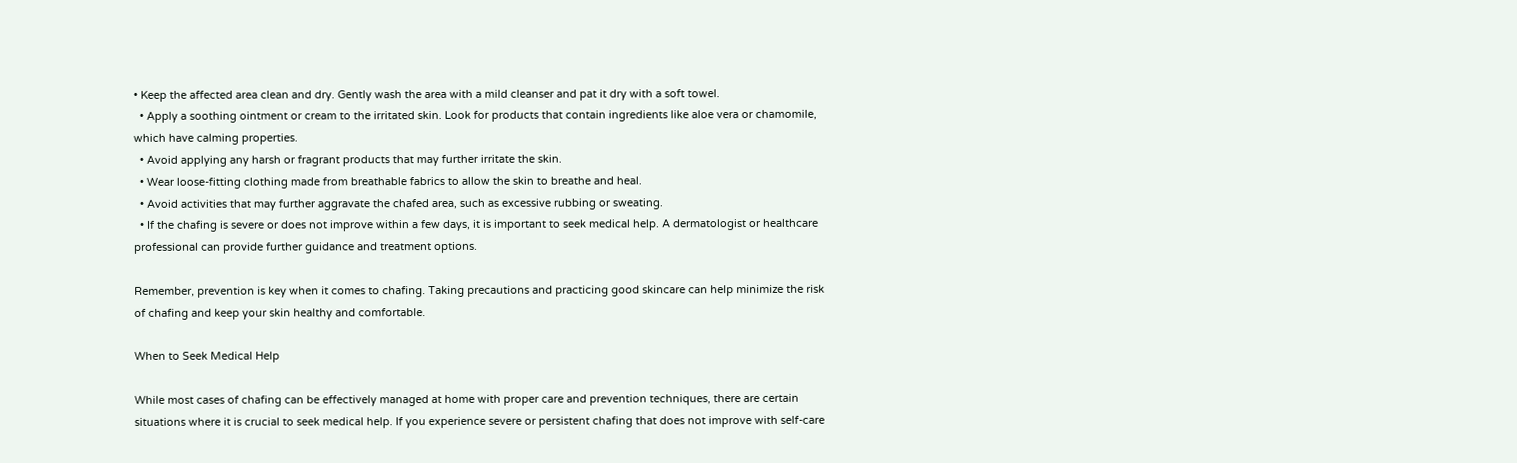• Keep the affected area clean and dry. Gently wash the area with a mild cleanser and pat it dry with a soft towel.
  • Apply a soothing ointment or cream to the irritated skin. Look for products that contain ingredients like aloe vera or chamomile, which have calming properties.
  • Avoid applying any harsh or fragrant products that may further irritate the skin.
  • Wear loose-fitting clothing made from breathable fabrics to allow the skin to breathe and heal.
  • Avoid activities that may further aggravate the chafed area, such as excessive rubbing or sweating.
  • If the chafing is severe or does not improve within a few days, it is important to seek medical help. A dermatologist or healthcare professional can provide further guidance and treatment options.

Remember, prevention is key when it comes to chafing. Taking precautions and practicing good skincare can help minimize the risk of chafing and keep your skin healthy and comfortable.

When to Seek Medical Help

While most cases of chafing can be effectively managed at home with proper care and prevention techniques, there are certain situations where it is crucial to seek medical help. If you experience severe or persistent chafing that does not improve with self-care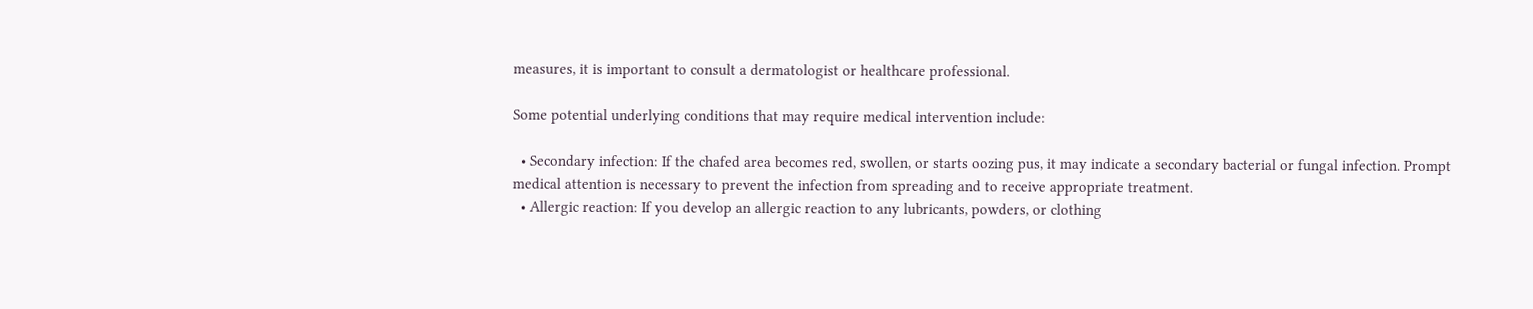measures, it is important to consult a dermatologist or healthcare professional.

Some potential underlying conditions that may require medical intervention include:

  • Secondary infection: If the chafed area becomes red, swollen, or starts oozing pus, it may indicate a secondary bacterial or fungal infection. Prompt medical attention is necessary to prevent the infection from spreading and to receive appropriate treatment.
  • Allergic reaction: If you develop an allergic reaction to any lubricants, powders, or clothing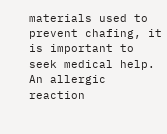materials used to prevent chafing, it is important to seek medical help. An allergic reaction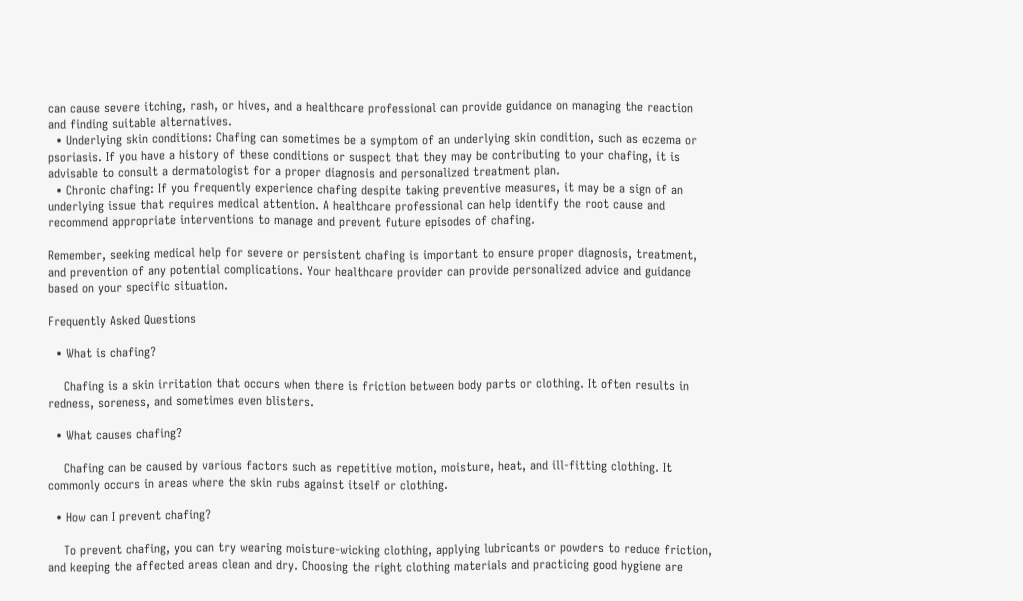can cause severe itching, rash, or hives, and a healthcare professional can provide guidance on managing the reaction and finding suitable alternatives.
  • Underlying skin conditions: Chafing can sometimes be a symptom of an underlying skin condition, such as eczema or psoriasis. If you have a history of these conditions or suspect that they may be contributing to your chafing, it is advisable to consult a dermatologist for a proper diagnosis and personalized treatment plan.
  • Chronic chafing: If you frequently experience chafing despite taking preventive measures, it may be a sign of an underlying issue that requires medical attention. A healthcare professional can help identify the root cause and recommend appropriate interventions to manage and prevent future episodes of chafing.

Remember, seeking medical help for severe or persistent chafing is important to ensure proper diagnosis, treatment, and prevention of any potential complications. Your healthcare provider can provide personalized advice and guidance based on your specific situation.

Frequently Asked Questions

  • What is chafing?

    Chafing is a skin irritation that occurs when there is friction between body parts or clothing. It often results in redness, soreness, and sometimes even blisters.

  • What causes chafing?

    Chafing can be caused by various factors such as repetitive motion, moisture, heat, and ill-fitting clothing. It commonly occurs in areas where the skin rubs against itself or clothing.

  • How can I prevent chafing?

    To prevent chafing, you can try wearing moisture-wicking clothing, applying lubricants or powders to reduce friction, and keeping the affected areas clean and dry. Choosing the right clothing materials and practicing good hygiene are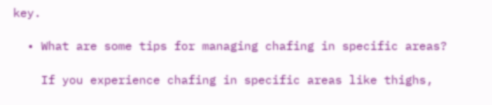key.

  • What are some tips for managing chafing in specific areas?

    If you experience chafing in specific areas like thighs,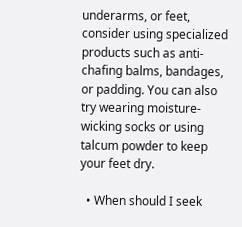underarms, or feet, consider using specialized products such as anti-chafing balms, bandages, or padding. You can also try wearing moisture-wicking socks or using talcum powder to keep your feet dry.

  • When should I seek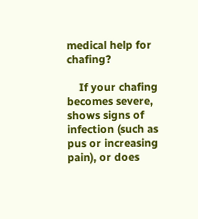medical help for chafing?

    If your chafing becomes severe, shows signs of infection (such as pus or increasing pain), or does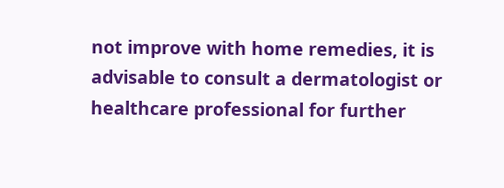not improve with home remedies, it is advisable to consult a dermatologist or healthcare professional for further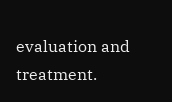evaluation and treatment.